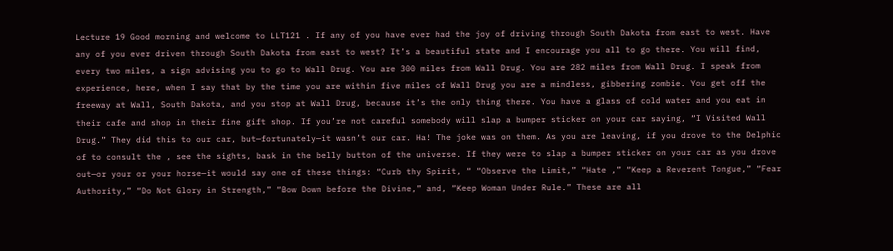Lecture 19 Good morning and welcome to LLT121 . If any of you have ever had the joy of driving through South Dakota from east to west. Have any of you ever driven through South Dakota from east to west? It’s a beautiful state and I encourage you all to go there. You will find, every two miles, a sign advising you to go to Wall Drug. You are 300 miles from Wall Drug. You are 282 miles from Wall Drug. I speak from experience, here, when I say that by the time you are within five miles of Wall Drug you are a mindless, gibbering zombie. You get off the freeway at Wall, South Dakota, and you stop at Wall Drug, because it’s the only thing there. You have a glass of cold water and you eat in their cafe and shop in their fine gift shop. If you’re not careful somebody will slap a bumper sticker on your car saying, “I Visited Wall Drug.” They did this to our car, but—fortunately—it wasn’t our car. Ha! The joke was on them. As you are leaving, if you drove to the Delphic of to consult the , see the sights, bask in the belly button of the universe. If they were to slap a bumper sticker on your car as you drove out—or your or your horse—it would say one of these things: “Curb thy Spirit, “ “Observe the Limit,” “Hate ,” “Keep a Reverent Tongue,” “Fear Authority,” “Do Not Glory in Strength,” “Bow Down before the Divine,” and, “Keep Woman Under Rule.” These are all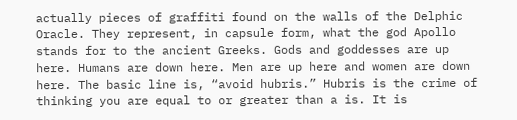actually pieces of graffiti found on the walls of the Delphic Oracle. They represent, in capsule form, what the god Apollo stands for to the ancient Greeks. Gods and goddesses are up here. Humans are down here. Men are up here and women are down here. The basic line is, “avoid hubris.” Hubris is the crime of thinking you are equal to or greater than a is. It is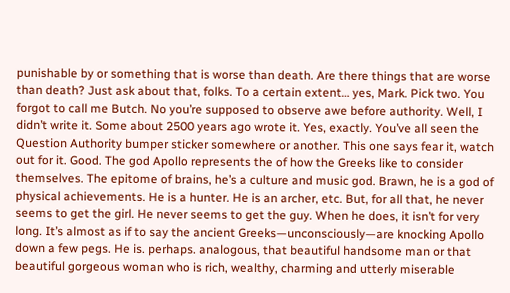punishable by or something that is worse than death. Are there things that are worse than death? Just ask about that, folks. To a certain extent… yes, Mark. Pick two. You forgot to call me Butch. No you’re supposed to observe awe before authority. Well, I didn’t write it. Some about 2500 years ago wrote it. Yes, exactly. You’ve all seen the Question Authority bumper sticker somewhere or another. This one says fear it, watch out for it. Good. The god Apollo represents the of how the Greeks like to consider themselves. The epitome of brains, he’s a culture and music god. Brawn, he is a god of physical achievements. He is a hunter. He is an archer, etc. But, for all that, he never seems to get the girl. He never seems to get the guy. When he does, it isn’t for very long. It’s almost as if to say the ancient Greeks—unconsciously—are knocking Apollo down a few pegs. He is. perhaps. analogous, that beautiful handsome man or that beautiful gorgeous woman who is rich, wealthy, charming and utterly miserable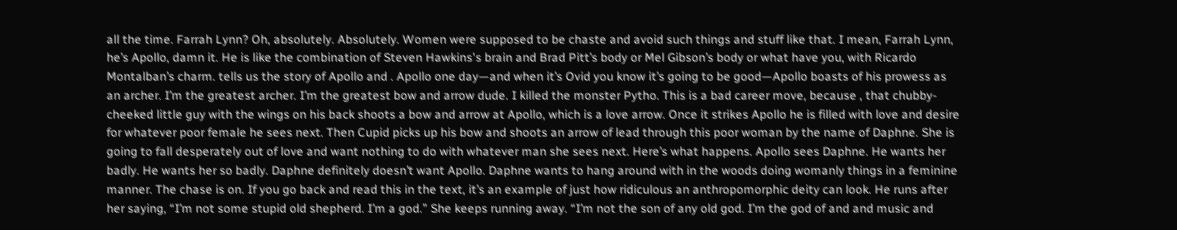all the time. Farrah Lynn? Oh, absolutely. Absolutely. Women were supposed to be chaste and avoid such things and stuff like that. I mean, Farrah Lynn, he’s Apollo, damn it. He is like the combination of Steven Hawkins's brain and Brad Pitt’s body or Mel Gibson’s body or what have you, with Ricardo Montalban’s charm. tells us the story of Apollo and . Apollo one day—and when it’s Ovid you know it’s going to be good—Apollo boasts of his prowess as an archer. I’m the greatest archer. I’m the greatest bow and arrow dude. I killed the monster Pytho. This is a bad career move, because , that chubby-cheeked little guy with the wings on his back shoots a bow and arrow at Apollo, which is a love arrow. Once it strikes Apollo he is filled with love and desire for whatever poor female he sees next. Then Cupid picks up his bow and shoots an arrow of lead through this poor woman by the name of Daphne. She is going to fall desperately out of love and want nothing to do with whatever man she sees next. Here’s what happens. Apollo sees Daphne. He wants her badly. He wants her so badly. Daphne definitely doesn’t want Apollo. Daphne wants to hang around with in the woods doing womanly things in a feminine manner. The chase is on. If you go back and read this in the text, it’s an example of just how ridiculous an anthropomorphic deity can look. He runs after her saying, “I’m not some stupid old shepherd. I’m a god.” She keeps running away. “I’m not the son of any old god. I’m the god of and and music and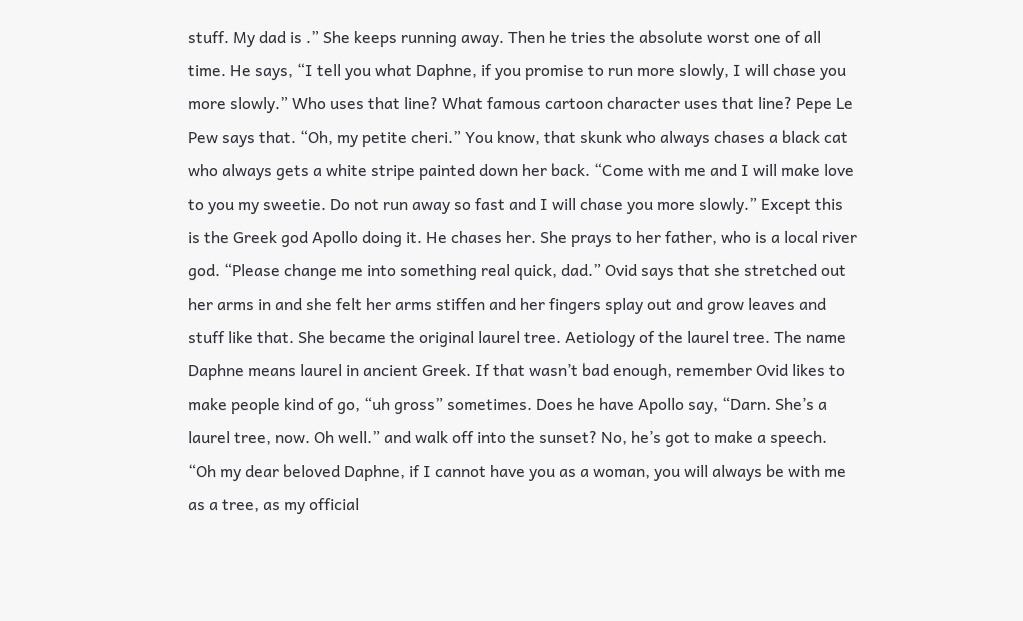stuff. My dad is .” She keeps running away. Then he tries the absolute worst one of all time. He says, “I tell you what Daphne, if you promise to run more slowly, I will chase you more slowly.” Who uses that line? What famous cartoon character uses that line? Pepe Le Pew says that. “Oh, my petite cheri.” You know, that skunk who always chases a black cat who always gets a white stripe painted down her back. “Come with me and I will make love to you my sweetie. Do not run away so fast and I will chase you more slowly.” Except this is the Greek god Apollo doing it. He chases her. She prays to her father, who is a local river god. “Please change me into something real quick, dad.” Ovid says that she stretched out her arms in and she felt her arms stiffen and her fingers splay out and grow leaves and stuff like that. She became the original laurel tree. Aetiology of the laurel tree. The name Daphne means laurel in ancient Greek. If that wasn’t bad enough, remember Ovid likes to make people kind of go, “uh gross” sometimes. Does he have Apollo say, “Darn. She’s a laurel tree, now. Oh well.” and walk off into the sunset? No, he’s got to make a speech. “Oh my dear beloved Daphne, if I cannot have you as a woman, you will always be with me as a tree, as my official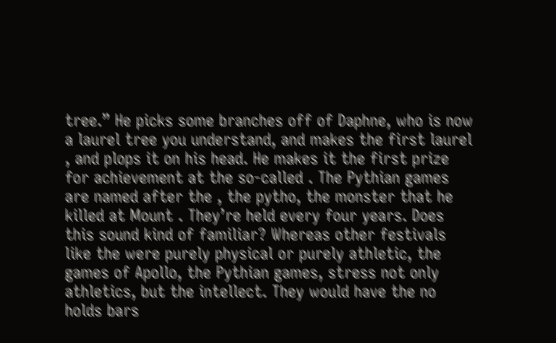tree.” He picks some branches off of Daphne, who is now a laurel tree you understand, and makes the first laurel , and plops it on his head. He makes it the first prize for achievement at the so-called . The Pythian games are named after the , the pytho, the monster that he killed at Mount . They’re held every four years. Does this sound kind of familiar? Whereas other festivals like the were purely physical or purely athletic, the games of Apollo, the Pythian games, stress not only athletics, but the intellect. They would have the no holds bars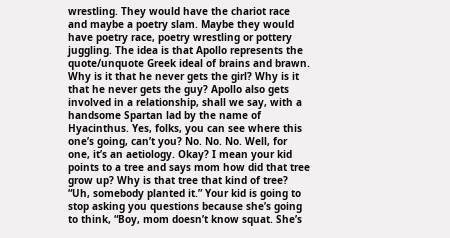wrestling. They would have the chariot race and maybe a poetry slam. Maybe they would have poetry race, poetry wrestling or pottery juggling. The idea is that Apollo represents the quote/unquote Greek ideal of brains and brawn. Why is it that he never gets the girl? Why is it that he never gets the guy? Apollo also gets involved in a relationship, shall we say, with a handsome Spartan lad by the name of Hyacinthus. Yes, folks, you can see where this one’s going, can’t you? No. No. No. Well, for one, it’s an aetiology. Okay? I mean your kid points to a tree and says mom how did that tree grow up? Why is that tree that kind of tree? “Uh, somebody planted it.” Your kid is going to stop asking you questions because she’s going to think, “Boy, mom doesn’t know squat. She’s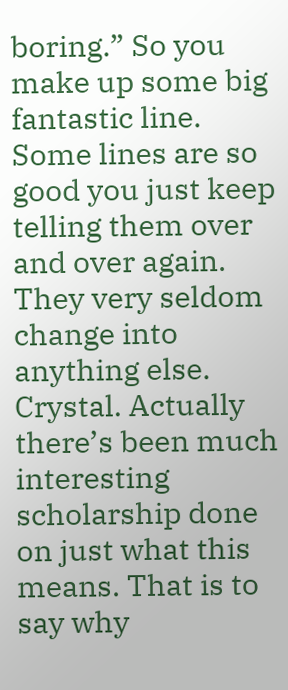boring.” So you make up some big fantastic line. Some lines are so good you just keep telling them over and over again. They very seldom change into anything else. Crystal. Actually there’s been much interesting scholarship done on just what this means. That is to say why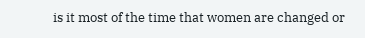is it most of the time that women are changed or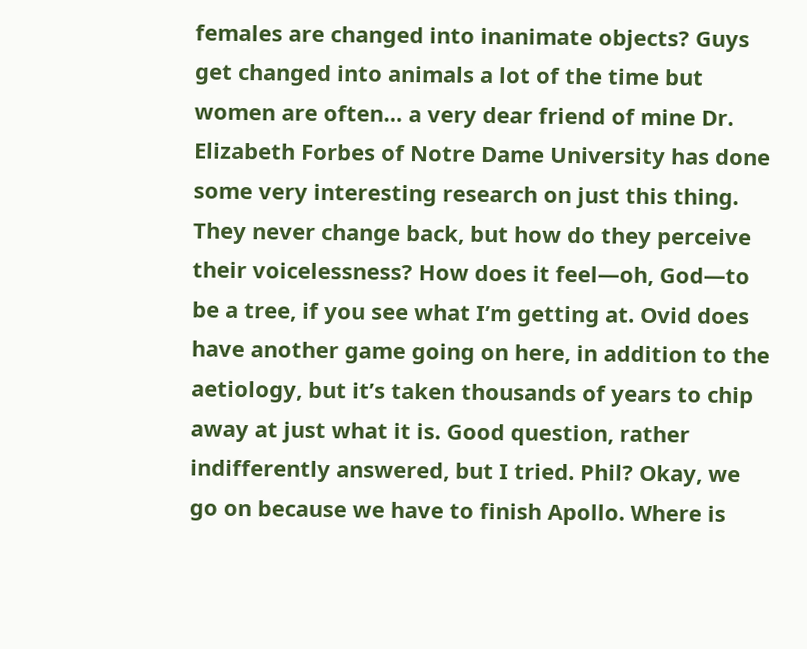females are changed into inanimate objects? Guys get changed into animals a lot of the time but women are often… a very dear friend of mine Dr. Elizabeth Forbes of Notre Dame University has done some very interesting research on just this thing. They never change back, but how do they perceive their voicelessness? How does it feel—oh, God—to be a tree, if you see what I’m getting at. Ovid does have another game going on here, in addition to the aetiology, but it’s taken thousands of years to chip away at just what it is. Good question, rather indifferently answered, but I tried. Phil? Okay, we go on because we have to finish Apollo. Where is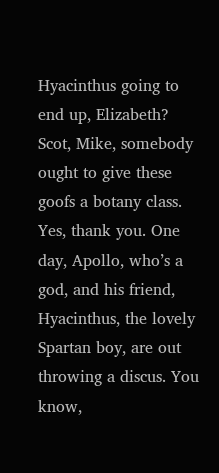Hyacinthus going to end up, Elizabeth? Scot, Mike, somebody ought to give these goofs a botany class. Yes, thank you. One day, Apollo, who’s a god, and his friend, Hyacinthus, the lovely Spartan boy, are out throwing a discus. You know,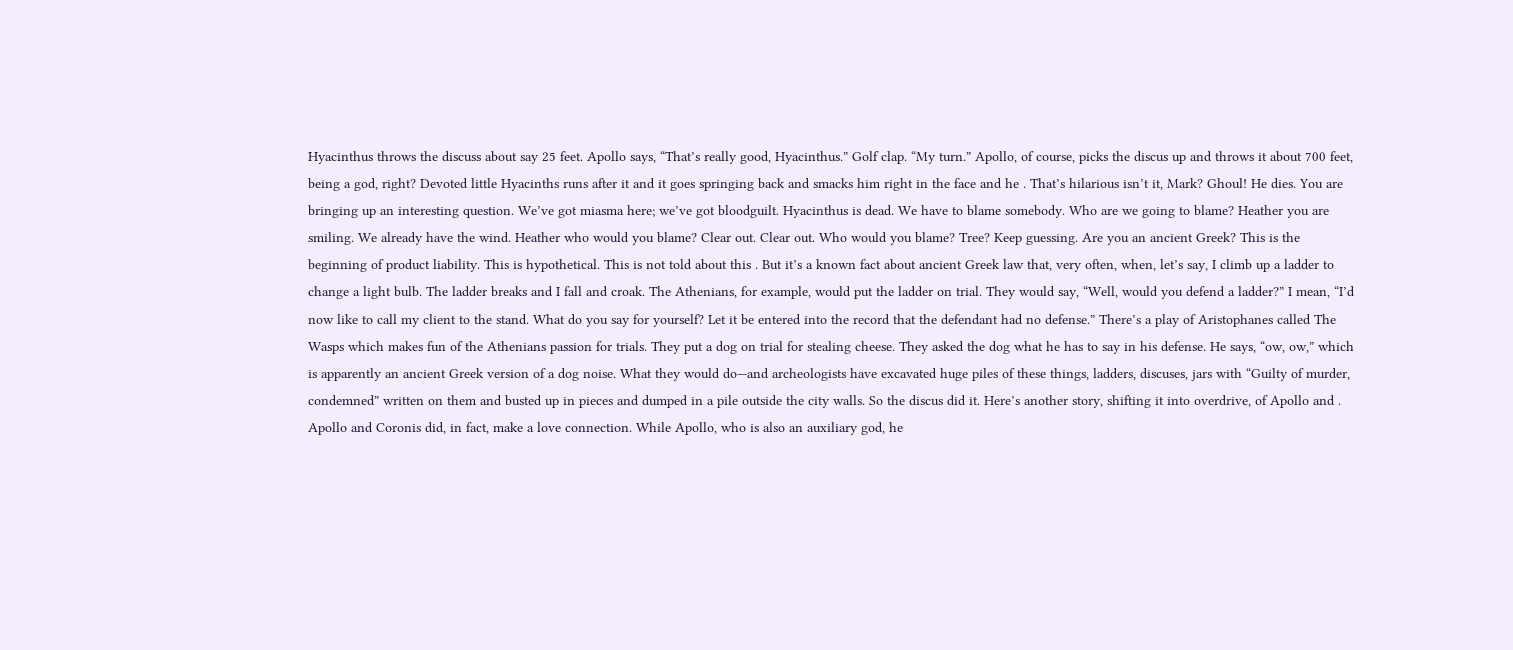Hyacinthus throws the discuss about say 25 feet. Apollo says, “That’s really good, Hyacinthus.” Golf clap. “My turn.” Apollo, of course, picks the discus up and throws it about 700 feet, being a god, right? Devoted little Hyacinths runs after it and it goes springing back and smacks him right in the face and he . That’s hilarious isn’t it, Mark? Ghoul! He dies. You are bringing up an interesting question. We’ve got miasma here; we’ve got bloodguilt. Hyacinthus is dead. We have to blame somebody. Who are we going to blame? Heather you are smiling. We already have the wind. Heather who would you blame? Clear out. Clear out. Who would you blame? Tree? Keep guessing. Are you an ancient Greek? This is the beginning of product liability. This is hypothetical. This is not told about this . But it’s a known fact about ancient Greek law that, very often, when, let’s say, I climb up a ladder to change a light bulb. The ladder breaks and I fall and croak. The Athenians, for example, would put the ladder on trial. They would say, “Well, would you defend a ladder?” I mean, “I’d now like to call my client to the stand. What do you say for yourself? Let it be entered into the record that the defendant had no defense.” There’s a play of Aristophanes called The Wasps which makes fun of the Athenians passion for trials. They put a dog on trial for stealing cheese. They asked the dog what he has to say in his defense. He says, “ow, ow,” which is apparently an ancient Greek version of a dog noise. What they would do—and archeologists have excavated huge piles of these things, ladders, discuses, jars with “Guilty of murder, condemned” written on them and busted up in pieces and dumped in a pile outside the city walls. So the discus did it. Here’s another story, shifting it into overdrive, of Apollo and . Apollo and Coronis did, in fact, make a love connection. While Apollo, who is also an auxiliary god, he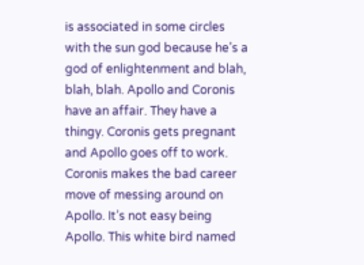is associated in some circles with the sun god because he’s a god of enlightenment and blah, blah, blah. Apollo and Coronis have an affair. They have a thingy. Coronis gets pregnant and Apollo goes off to work. Coronis makes the bad career move of messing around on Apollo. It’s not easy being Apollo. This white bird named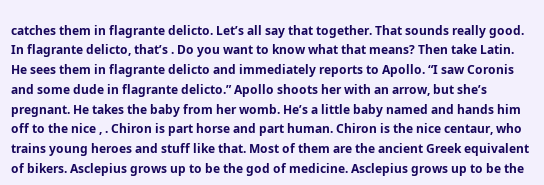catches them in flagrante delicto. Let’s all say that together. That sounds really good. In flagrante delicto, that’s . Do you want to know what that means? Then take Latin. He sees them in flagrante delicto and immediately reports to Apollo. “I saw Coronis and some dude in flagrante delicto.” Apollo shoots her with an arrow, but she’s pregnant. He takes the baby from her womb. He’s a little baby named and hands him off to the nice , . Chiron is part horse and part human. Chiron is the nice centaur, who trains young heroes and stuff like that. Most of them are the ancient Greek equivalent of bikers. Asclepius grows up to be the god of medicine. Asclepius grows up to be the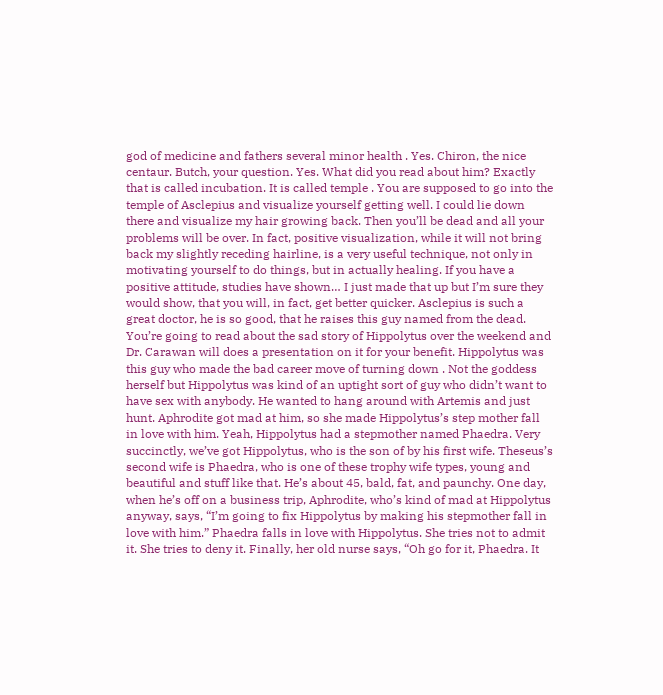god of medicine and fathers several minor health . Yes. Chiron, the nice centaur. Butch, your question. Yes. What did you read about him? Exactly that is called incubation. It is called temple . You are supposed to go into the temple of Asclepius and visualize yourself getting well. I could lie down there and visualize my hair growing back. Then you’ll be dead and all your problems will be over. In fact, positive visualization, while it will not bring back my slightly receding hairline, is a very useful technique, not only in motivating yourself to do things, but in actually healing. If you have a positive attitude, studies have shown… I just made that up but I’m sure they would show, that you will, in fact, get better quicker. Asclepius is such a great doctor, he is so good, that he raises this guy named from the dead. You’re going to read about the sad story of Hippolytus over the weekend and Dr. Carawan will does a presentation on it for your benefit. Hippolytus was this guy who made the bad career move of turning down . Not the goddess herself but Hippolytus was kind of an uptight sort of guy who didn’t want to have sex with anybody. He wanted to hang around with Artemis and just hunt. Aphrodite got mad at him, so she made Hippolytus’s step mother fall in love with him. Yeah, Hippolytus had a stepmother named Phaedra. Very succinctly, we’ve got Hippolytus, who is the son of by his first wife. Theseus’s second wife is Phaedra, who is one of these trophy wife types, young and beautiful and stuff like that. He’s about 45, bald, fat, and paunchy. One day, when he’s off on a business trip, Aphrodite, who’s kind of mad at Hippolytus anyway, says, “I’m going to fix Hippolytus by making his stepmother fall in love with him.” Phaedra falls in love with Hippolytus. She tries not to admit it. She tries to deny it. Finally, her old nurse says, “Oh go for it, Phaedra. It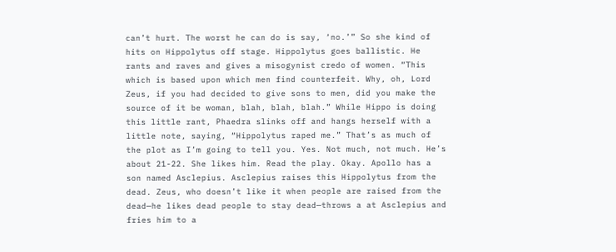can’t hurt. The worst he can do is say, ‘no.’” So she kind of hits on Hippolytus off stage. Hippolytus goes ballistic. He rants and raves and gives a misogynist credo of women. “This which is based upon which men find counterfeit. Why, oh, Lord Zeus, if you had decided to give sons to men, did you make the source of it be woman, blah, blah, blah.” While Hippo is doing this little rant, Phaedra slinks off and hangs herself with a little note, saying, “Hippolytus raped me.” That’s as much of the plot as I’m going to tell you. Yes. Not much, not much. He’s about 21-22. She likes him. Read the play. Okay. Apollo has a son named Asclepius. Asclepius raises this Hippolytus from the dead. Zeus, who doesn’t like it when people are raised from the dead—he likes dead people to stay dead—throws a at Asclepius and fries him to a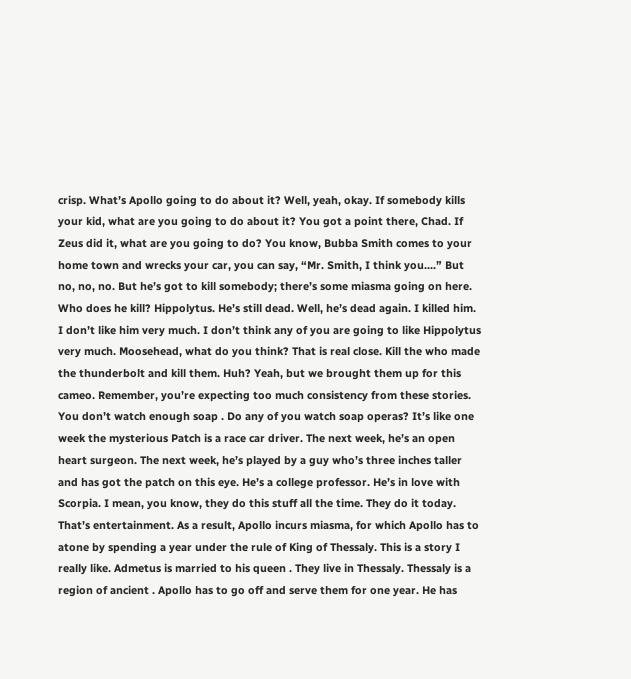crisp. What’s Apollo going to do about it? Well, yeah, okay. If somebody kills your kid, what are you going to do about it? You got a point there, Chad. If Zeus did it, what are you going to do? You know, Bubba Smith comes to your home town and wrecks your car, you can say, “Mr. Smith, I think you....” But no, no, no. But he’s got to kill somebody; there’s some miasma going on here. Who does he kill? Hippolytus. He’s still dead. Well, he’s dead again. I killed him. I don’t like him very much. I don’t think any of you are going to like Hippolytus very much. Moosehead, what do you think? That is real close. Kill the who made the thunderbolt and kill them. Huh? Yeah, but we brought them up for this cameo. Remember, you’re expecting too much consistency from these stories. You don’t watch enough soap . Do any of you watch soap operas? It’s like one week the mysterious Patch is a race car driver. The next week, he’s an open heart surgeon. The next week, he’s played by a guy who’s three inches taller and has got the patch on this eye. He’s a college professor. He’s in love with Scorpia. I mean, you know, they do this stuff all the time. They do it today. That’s entertainment. As a result, Apollo incurs miasma, for which Apollo has to atone by spending a year under the rule of King of Thessaly. This is a story I really like. Admetus is married to his queen . They live in Thessaly. Thessaly is a region of ancient . Apollo has to go off and serve them for one year. He has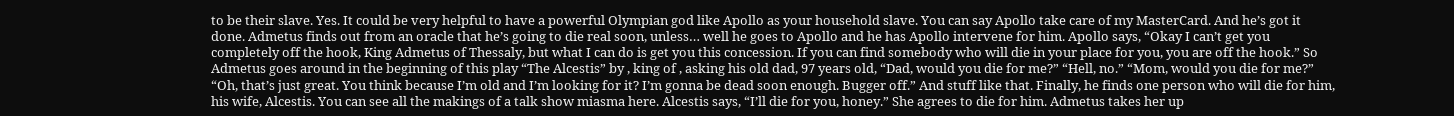to be their slave. Yes. It could be very helpful to have a powerful Olympian god like Apollo as your household slave. You can say Apollo take care of my MasterCard. And he’s got it done. Admetus finds out from an oracle that he’s going to die real soon, unless… well he goes to Apollo and he has Apollo intervene for him. Apollo says, “Okay I can’t get you completely off the hook, King Admetus of Thessaly, but what I can do is get you this concession. If you can find somebody who will die in your place for you, you are off the hook.” So Admetus goes around in the beginning of this play “The Alcestis” by , king of , asking his old dad, 97 years old, “Dad, would you die for me?” “Hell, no.” “Mom, would you die for me?” “Oh, that’s just great. You think because I’m old and I’m looking for it? I’m gonna be dead soon enough. Bugger off.” And stuff like that. Finally, he finds one person who will die for him, his wife, Alcestis. You can see all the makings of a talk show miasma here. Alcestis says, “I’ll die for you, honey.” She agrees to die for him. Admetus takes her up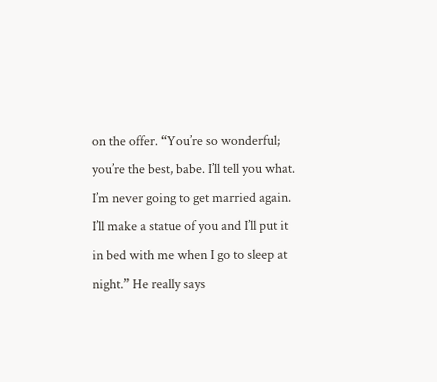on the offer. “You’re so wonderful; you’re the best, babe. I’ll tell you what. I’m never going to get married again. I’ll make a statue of you and I’ll put it in bed with me when I go to sleep at night.” He really says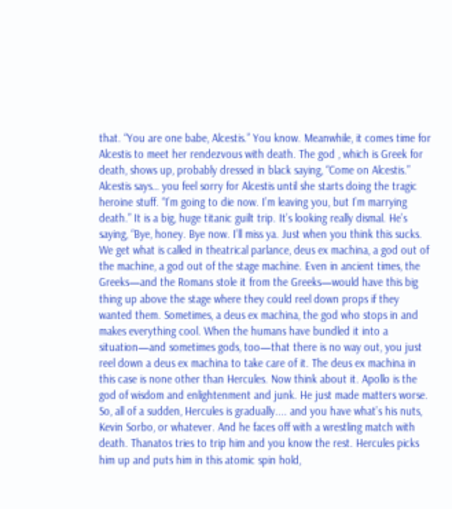that. “You are one babe, Alcestis.” You know. Meanwhile, it comes time for Alcestis to meet her rendezvous with death. The god , which is Greek for death, shows up, probably dressed in black saying, “Come on Alcestis.” Alcestis says… you feel sorry for Alcestis until she starts doing the tragic heroine stuff. “I’m going to die now. I’m leaving you, but I’m marrying death.” It is a big, huge titanic guilt trip. It’s looking really dismal. He’s saying, “Bye, honey. Bye now. I’ll miss ya. Just when you think this sucks. We get what is called in theatrical parlance, deus ex machina, a god out of the machine, a god out of the stage machine. Even in ancient times, the Greeks—and the Romans stole it from the Greeks—would have this big thing up above the stage where they could reel down props if they wanted them. Sometimes, a deus ex machina, the god who stops in and makes everything cool. When the humans have bundled it into a situation—and sometimes gods, too—that there is no way out, you just reel down a deus ex machina to take care of it. The deus ex machina in this case is none other than Hercules. Now think about it. Apollo is the god of wisdom and enlightenment and junk. He just made matters worse. So, all of a sudden, Hercules is gradually.... and you have what’s his nuts, Kevin Sorbo, or whatever. And he faces off with a wrestling match with death. Thanatos tries to trip him and you know the rest. Hercules picks him up and puts him in this atomic spin hold,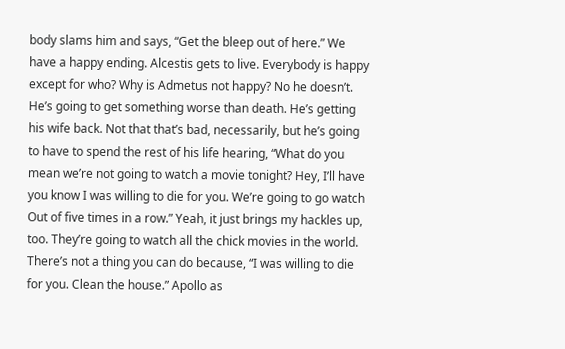body slams him and says, “Get the bleep out of here.” We have a happy ending. Alcestis gets to live. Everybody is happy except for who? Why is Admetus not happy? No he doesn’t. He’s going to get something worse than death. He’s getting his wife back. Not that that’s bad, necessarily, but he’s going to have to spend the rest of his life hearing, “What do you mean we’re not going to watch a movie tonight? Hey, I’ll have you know I was willing to die for you. We’re going to go watch Out of five times in a row.” Yeah, it just brings my hackles up, too. They’re going to watch all the chick movies in the world. There’s not a thing you can do because, “I was willing to die for you. Clean the house.” Apollo as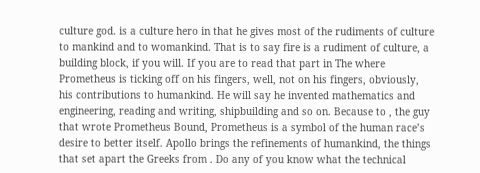culture god. is a culture hero in that he gives most of the rudiments of culture to mankind and to womankind. That is to say fire is a rudiment of culture, a building block, if you will. If you are to read that part in The where Prometheus is ticking off on his fingers, well, not on his fingers, obviously, his contributions to humankind. He will say he invented mathematics and engineering, reading and writing, shipbuilding and so on. Because to , the guy that wrote Prometheus Bound, Prometheus is a symbol of the human race’s desire to better itself. Apollo brings the refinements of humankind, the things that set apart the Greeks from . Do any of you know what the technical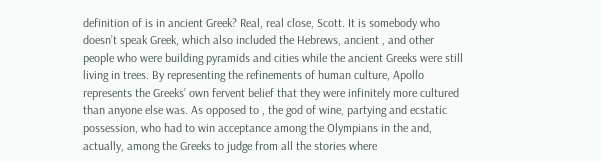definition of is in ancient Greek? Real, real close, Scott. It is somebody who doesn’t speak Greek, which also included the Hebrews, ancient , and other people who were building pyramids and cities while the ancient Greeks were still living in trees. By representing the refinements of human culture, Apollo represents the Greeks’ own fervent belief that they were infinitely more cultured than anyone else was. As opposed to , the god of wine, partying and ecstatic possession, who had to win acceptance among the Olympians in the and, actually, among the Greeks to judge from all the stories where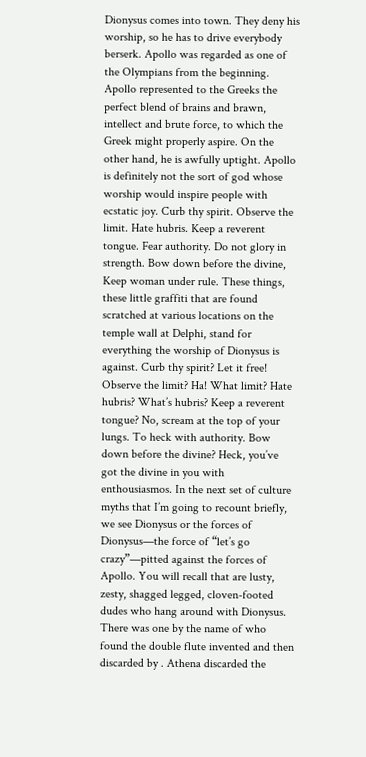Dionysus comes into town. They deny his worship, so he has to drive everybody berserk. Apollo was regarded as one of the Olympians from the beginning. Apollo represented to the Greeks the perfect blend of brains and brawn, intellect and brute force, to which the Greek might properly aspire. On the other hand, he is awfully uptight. Apollo is definitely not the sort of god whose worship would inspire people with ecstatic joy. Curb thy spirit. Observe the limit. Hate hubris. Keep a reverent tongue. Fear authority. Do not glory in strength. Bow down before the divine, Keep woman under rule. These things, these little graffiti that are found scratched at various locations on the temple wall at Delphi, stand for everything the worship of Dionysus is against. Curb thy spirit? Let it free! Observe the limit? Ha! What limit? Hate hubris? What’s hubris? Keep a reverent tongue? No, scream at the top of your lungs. To heck with authority. Bow down before the divine? Heck, you’ve got the divine in you with enthousiasmos. In the next set of culture myths that I’m going to recount briefly, we see Dionysus or the forces of Dionysus—the force of “let’s go crazy”—pitted against the forces of Apollo. You will recall that are lusty, zesty, shagged legged, cloven-footed dudes who hang around with Dionysus. There was one by the name of who found the double flute invented and then discarded by . Athena discarded the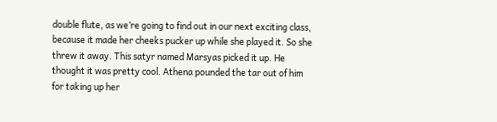double flute, as we’re going to find out in our next exciting class, because it made her cheeks pucker up while she played it. So she threw it away. This satyr named Marsyas picked it up. He thought it was pretty cool. Athena pounded the tar out of him for taking up her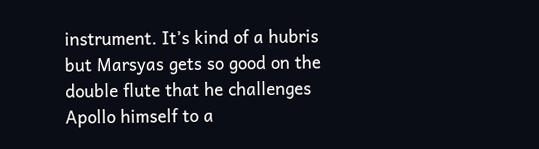instrument. It’s kind of a hubris but Marsyas gets so good on the double flute that he challenges Apollo himself to a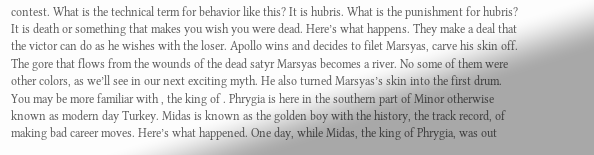contest. What is the technical term for behavior like this? It is hubris. What is the punishment for hubris? It is death or something that makes you wish you were dead. Here’s what happens. They make a deal that the victor can do as he wishes with the loser. Apollo wins and decides to filet Marsyas, carve his skin off. The gore that flows from the wounds of the dead satyr Marsyas becomes a river. No some of them were other colors, as we’ll see in our next exciting myth. He also turned Marsyas’s skin into the first drum. You may be more familiar with , the king of . Phrygia is here in the southern part of Minor otherwise known as modern day Turkey. Midas is known as the golden boy with the history, the track record, of making bad career moves. Here’s what happened. One day, while Midas, the king of Phrygia, was out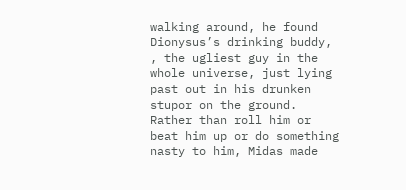walking around, he found Dionysus’s drinking buddy, , the ugliest guy in the whole universe, just lying past out in his drunken stupor on the ground. Rather than roll him or beat him up or do something nasty to him, Midas made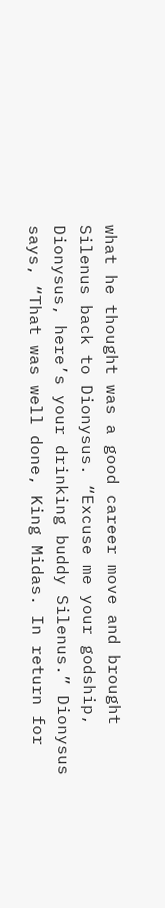what he thought was a good career move and brought Silenus back to Dionysus. “Excuse me your godship, Dionysus, here’s your drinking buddy Silenus.” Dionysus says, “That was well done, King Midas. In return for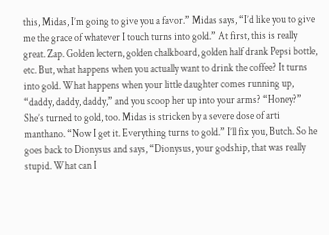this, Midas, I’m going to give you a favor.” Midas says, “I’d like you to give me the grace of whatever I touch turns into gold.” At first, this is really great. Zap. Golden lectern, golden chalkboard, golden half drank Pepsi bottle, etc. But, what happens when you actually want to drink the coffee? It turns into gold. What happens when your little daughter comes running up, “daddy, daddy, daddy,” and you scoop her up into your arms? “Honey?” She’s turned to gold, too. Midas is stricken by a severe dose of arti manthano. “Now I get it. Everything turns to gold.” I’ll fix you, Butch. So he goes back to Dionysus and says, “Dionysus, your godship, that was really stupid. What can I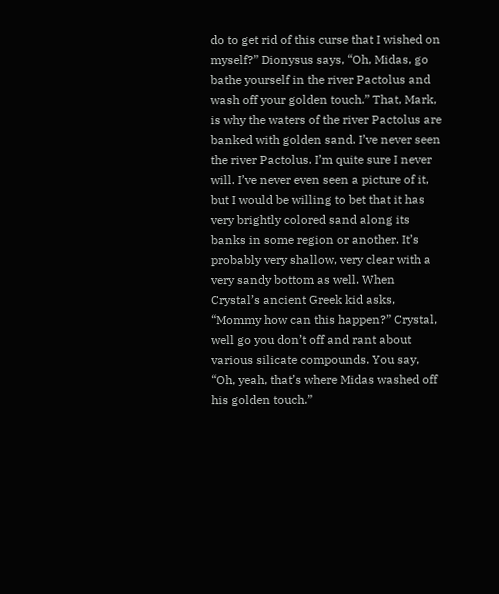do to get rid of this curse that I wished on myself?” Dionysus says, “Oh, Midas, go bathe yourself in the river Pactolus and wash off your golden touch.” That, Mark, is why the waters of the river Pactolus are banked with golden sand. I’ve never seen the river Pactolus. I’m quite sure I never will. I’ve never even seen a picture of it, but I would be willing to bet that it has very brightly colored sand along its banks in some region or another. It’s probably very shallow, very clear with a very sandy bottom as well. When Crystal’s ancient Greek kid asks, “Mommy how can this happen?” Crystal, well go you don’t off and rant about various silicate compounds. You say, “Oh, yeah, that’s where Midas washed off his golden touch.”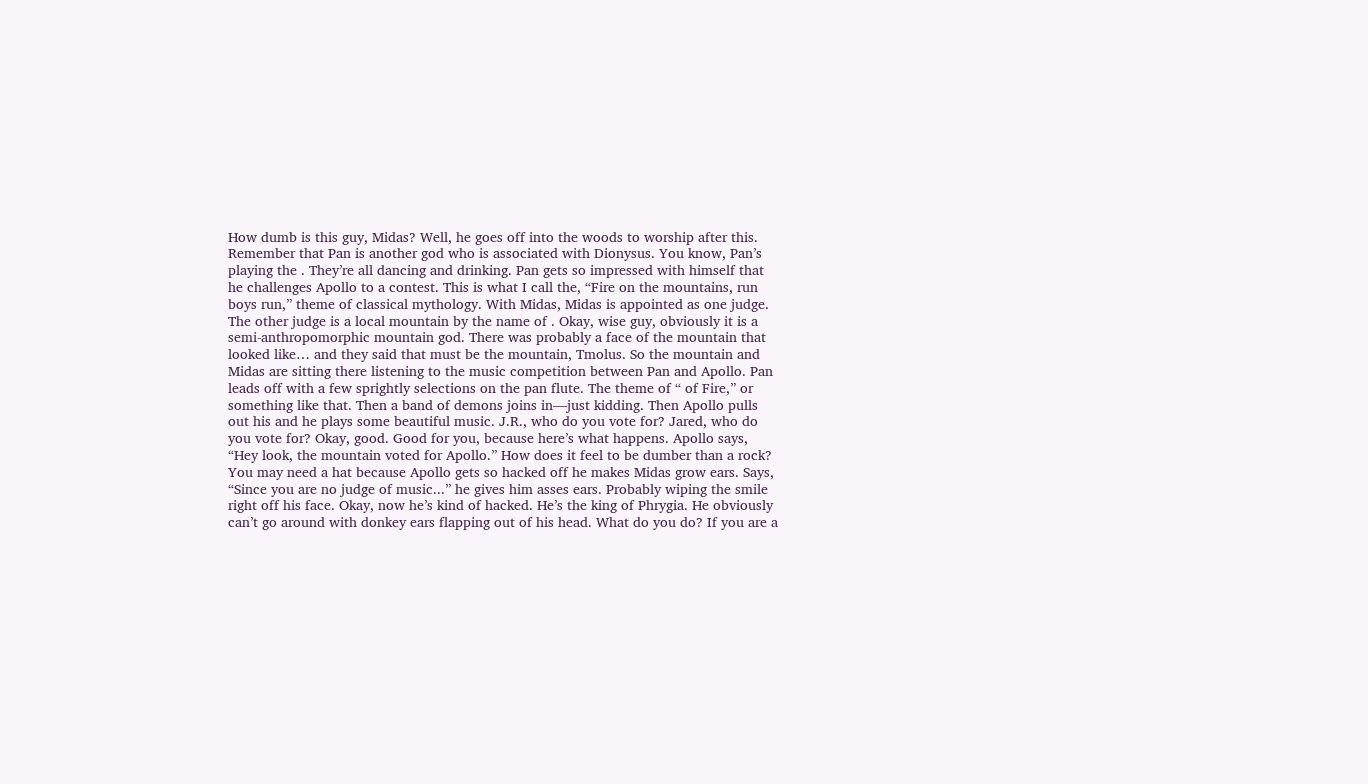How dumb is this guy, Midas? Well, he goes off into the woods to worship after this. Remember that Pan is another god who is associated with Dionysus. You know, Pan’s playing the . They’re all dancing and drinking. Pan gets so impressed with himself that he challenges Apollo to a contest. This is what I call the, “Fire on the mountains, run boys run,” theme of classical mythology. With Midas, Midas is appointed as one judge. The other judge is a local mountain by the name of . Okay, wise guy, obviously it is a semi-anthropomorphic mountain god. There was probably a face of the mountain that looked like… and they said that must be the mountain, Tmolus. So the mountain and Midas are sitting there listening to the music competition between Pan and Apollo. Pan leads off with a few sprightly selections on the pan flute. The theme of “ of Fire,” or something like that. Then a band of demons joins in—just kidding. Then Apollo pulls out his and he plays some beautiful music. J.R., who do you vote for? Jared, who do you vote for? Okay, good. Good for you, because here’s what happens. Apollo says, “Hey look, the mountain voted for Apollo.” How does it feel to be dumber than a rock? You may need a hat because Apollo gets so hacked off he makes Midas grow ears. Says, “Since you are no judge of music...” he gives him asses ears. Probably wiping the smile right off his face. Okay, now he’s kind of hacked. He’s the king of Phrygia. He obviously can’t go around with donkey ears flapping out of his head. What do you do? If you are a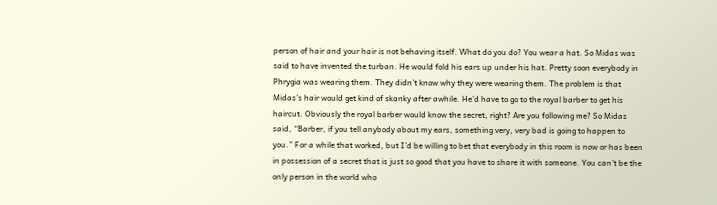person of hair and your hair is not behaving itself. What do you do? You wear a hat. So Midas was said to have invented the turban. He would fold his ears up under his hat. Pretty soon everybody in Phrygia was wearing them. They didn’t know why they were wearing them. The problem is that Midas’s hair would get kind of skanky after awhile. He’d have to go to the royal barber to get his haircut. Obviously the royal barber would know the secret, right? Are you following me? So Midas said, “Barber, if you tell anybody about my ears, something very, very bad is going to happen to you.” For a while that worked, but I’d be willing to bet that everybody in this room is now or has been in possession of a secret that is just so good that you have to share it with someone. You can’t be the only person in the world who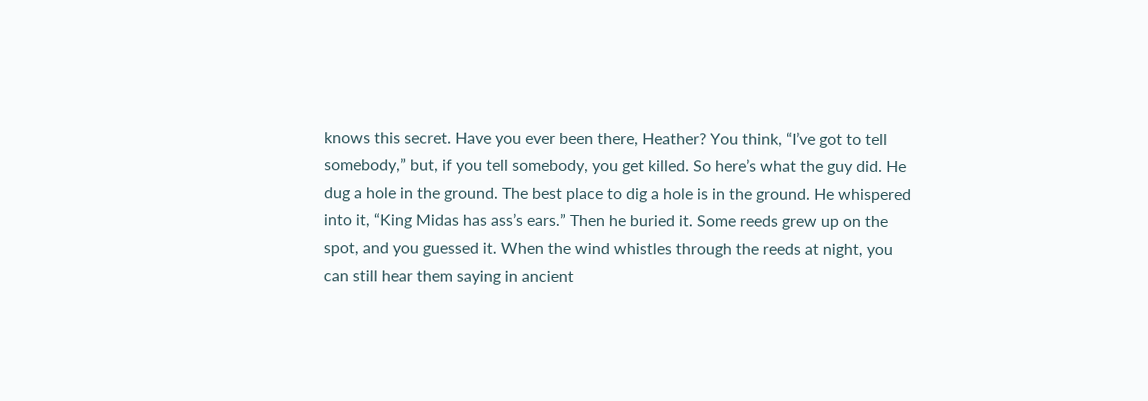knows this secret. Have you ever been there, Heather? You think, “I’ve got to tell somebody,” but, if you tell somebody, you get killed. So here’s what the guy did. He dug a hole in the ground. The best place to dig a hole is in the ground. He whispered into it, “King Midas has ass’s ears.” Then he buried it. Some reeds grew up on the spot, and you guessed it. When the wind whistles through the reeds at night, you can still hear them saying in ancient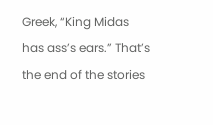Greek, “King Midas has ass’s ears.” That’s the end of the stories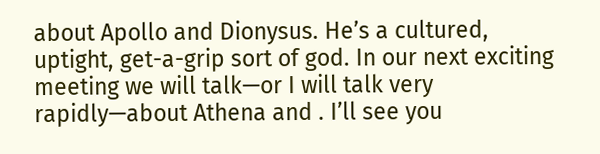about Apollo and Dionysus. He’s a cultured, uptight, get-a-grip sort of god. In our next exciting meeting we will talk—or I will talk very rapidly—about Athena and . I’ll see you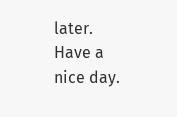later. Have a nice day.